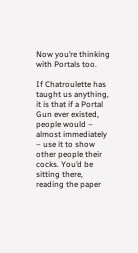Now you’re thinking with Portals too.

If Chatroulette has taught us anything, it is that if a Portal Gun ever existed, people would – almost immediately – use it to show other people their cocks. You’d be sitting there, reading the paper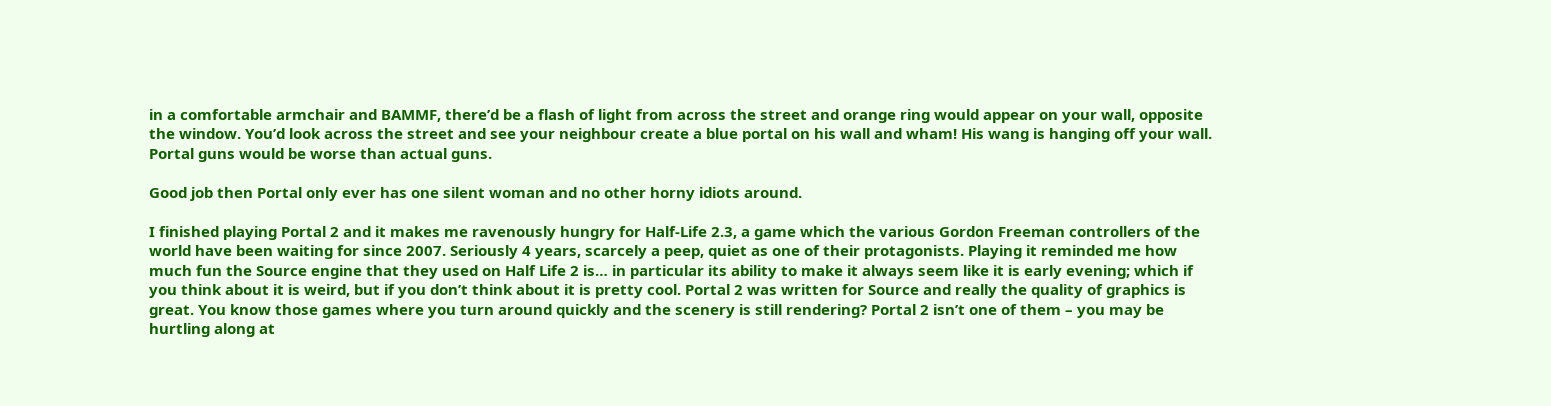in a comfortable armchair and BAMMF, there’d be a flash of light from across the street and orange ring would appear on your wall, opposite the window. You’d look across the street and see your neighbour create a blue portal on his wall and wham! His wang is hanging off your wall. Portal guns would be worse than actual guns.

Good job then Portal only ever has one silent woman and no other horny idiots around.

I finished playing Portal 2 and it makes me ravenously hungry for Half-Life 2.3, a game which the various Gordon Freeman controllers of the world have been waiting for since 2007. Seriously 4 years, scarcely a peep, quiet as one of their protagonists. Playing it reminded me how much fun the Source engine that they used on Half Life 2 is… in particular its ability to make it always seem like it is early evening; which if you think about it is weird, but if you don’t think about it is pretty cool. Portal 2 was written for Source and really the quality of graphics is great. You know those games where you turn around quickly and the scenery is still rendering? Portal 2 isn’t one of them – you may be hurtling along at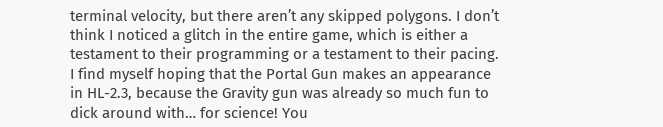terminal velocity, but there aren’t any skipped polygons. I don’t think I noticed a glitch in the entire game, which is either a testament to their programming or a testament to their pacing. I find myself hoping that the Portal Gun makes an appearance in HL-2.3, because the Gravity gun was already so much fun to dick around with… for science! You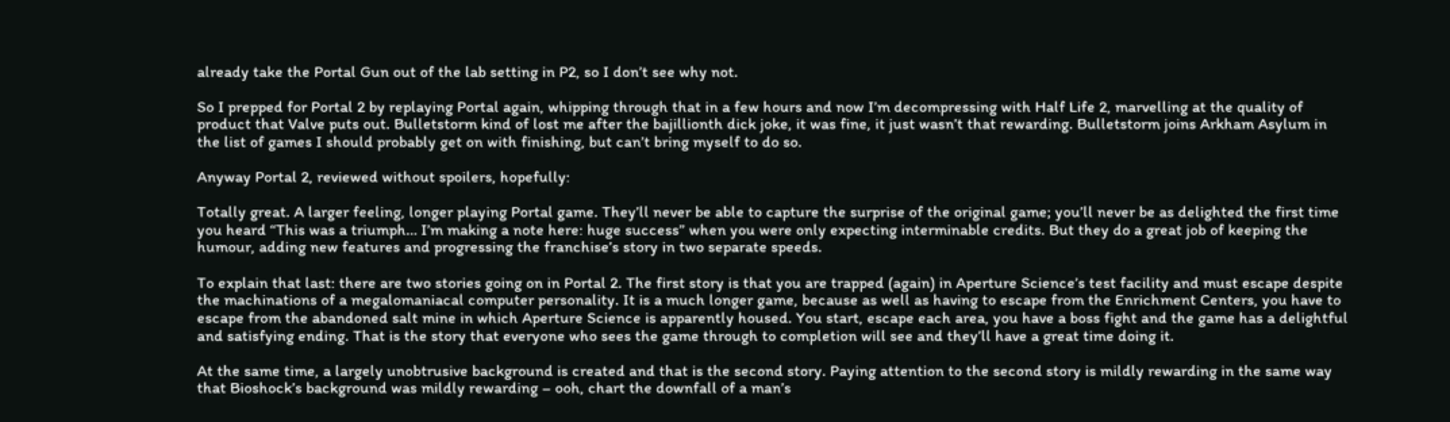already take the Portal Gun out of the lab setting in P2, so I don’t see why not.

So I prepped for Portal 2 by replaying Portal again, whipping through that in a few hours and now I’m decompressing with Half Life 2, marvelling at the quality of product that Valve puts out. Bulletstorm kind of lost me after the bajillionth dick joke, it was fine, it just wasn’t that rewarding. Bulletstorm joins Arkham Asylum in the list of games I should probably get on with finishing, but can’t bring myself to do so.

Anyway Portal 2, reviewed without spoilers, hopefully:

Totally great. A larger feeling, longer playing Portal game. They’ll never be able to capture the surprise of the original game; you’ll never be as delighted the first time you heard “This was a triumph… I’m making a note here: huge success” when you were only expecting interminable credits. But they do a great job of keeping the humour, adding new features and progressing the franchise’s story in two separate speeds.

To explain that last: there are two stories going on in Portal 2. The first story is that you are trapped (again) in Aperture Science’s test facility and must escape despite the machinations of a megalomaniacal computer personality. It is a much longer game, because as well as having to escape from the Enrichment Centers, you have to escape from the abandoned salt mine in which Aperture Science is apparently housed. You start, escape each area, you have a boss fight and the game has a delightful and satisfying ending. That is the story that everyone who sees the game through to completion will see and they’ll have a great time doing it.

At the same time, a largely unobtrusive background is created and that is the second story. Paying attention to the second story is mildly rewarding in the same way that Bioshock’s background was mildly rewarding – ooh, chart the downfall of a man’s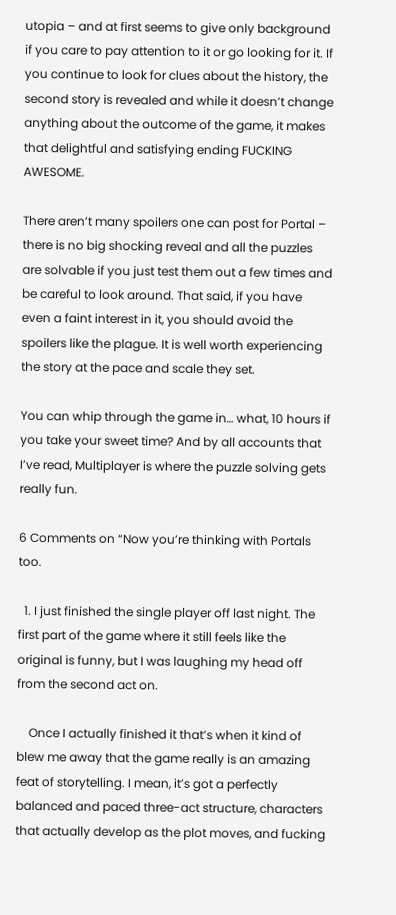utopia – and at first seems to give only background if you care to pay attention to it or go looking for it. If you continue to look for clues about the history, the second story is revealed and while it doesn’t change anything about the outcome of the game, it makes that delightful and satisfying ending FUCKING AWESOME.

There aren’t many spoilers one can post for Portal – there is no big shocking reveal and all the puzzles are solvable if you just test them out a few times and be careful to look around. That said, if you have even a faint interest in it, you should avoid the spoilers like the plague. It is well worth experiencing the story at the pace and scale they set.

You can whip through the game in… what, 10 hours if you take your sweet time? And by all accounts that I’ve read, Multiplayer is where the puzzle solving gets really fun.

6 Comments on “Now you’re thinking with Portals too.

  1. I just finished the single player off last night. The first part of the game where it still feels like the original is funny, but I was laughing my head off from the second act on.

    Once I actually finished it that’s when it kind of blew me away that the game really is an amazing feat of storytelling. I mean, it’s got a perfectly balanced and paced three-act structure, characters that actually develop as the plot moves, and fucking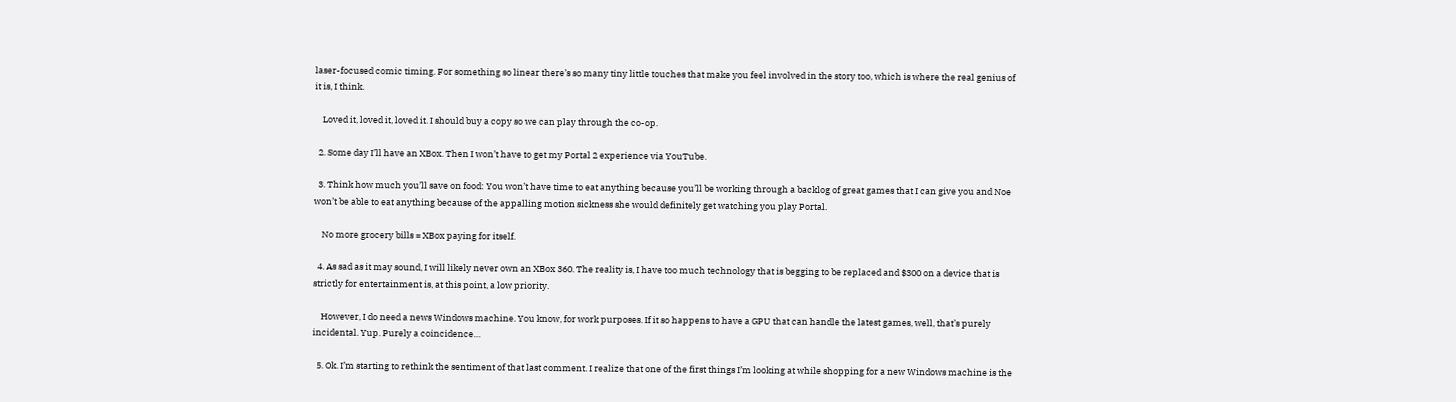laser-focused comic timing. For something so linear there’s so many tiny little touches that make you feel involved in the story too, which is where the real genius of it is, I think.

    Loved it, loved it, loved it. I should buy a copy so we can play through the co-op.

  2. Some day I’ll have an XBox. Then I won’t have to get my Portal 2 experience via YouTube.

  3. Think how much you’ll save on food: You won’t have time to eat anything because you’ll be working through a backlog of great games that I can give you and Noe won’t be able to eat anything because of the appalling motion sickness she would definitely get watching you play Portal.

    No more grocery bills = XBox paying for itself.

  4. As sad as it may sound, I will likely never own an XBox 360. The reality is, I have too much technology that is begging to be replaced and $300 on a device that is strictly for entertainment is, at this point, a low priority.

    However, I do need a news Windows machine. You know, for work purposes. If it so happens to have a GPU that can handle the latest games, well, that’s purely incidental. Yup. Purely a coincidence…

  5. Ok. I’m starting to rethink the sentiment of that last comment. I realize that one of the first things I’m looking at while shopping for a new Windows machine is the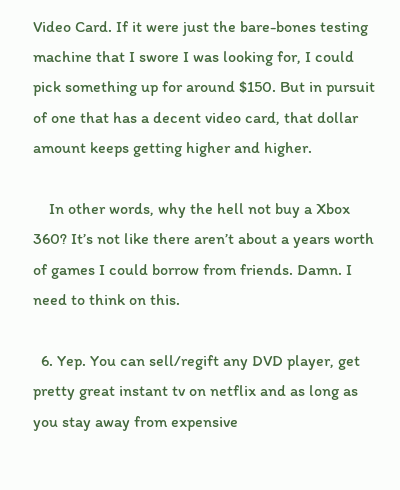Video Card. If it were just the bare-bones testing machine that I swore I was looking for, I could pick something up for around $150. But in pursuit of one that has a decent video card, that dollar amount keeps getting higher and higher.

    In other words, why the hell not buy a Xbox 360? It’s not like there aren’t about a years worth of games I could borrow from friends. Damn. I need to think on this.

  6. Yep. You can sell/regift any DVD player, get pretty great instant tv on netflix and as long as you stay away from expensive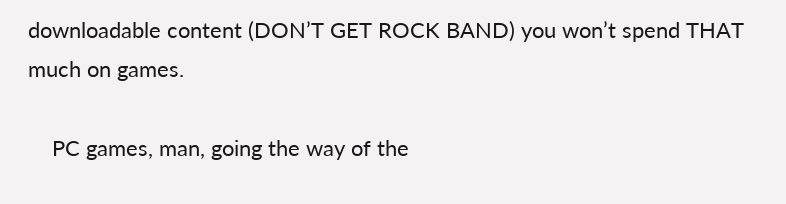downloadable content (DON’T GET ROCK BAND) you won’t spend THAT much on games.

    PC games, man, going the way of the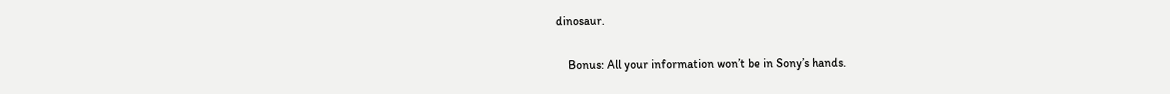dinosaur.

    Bonus: All your information won’t be in Sony’s hands.